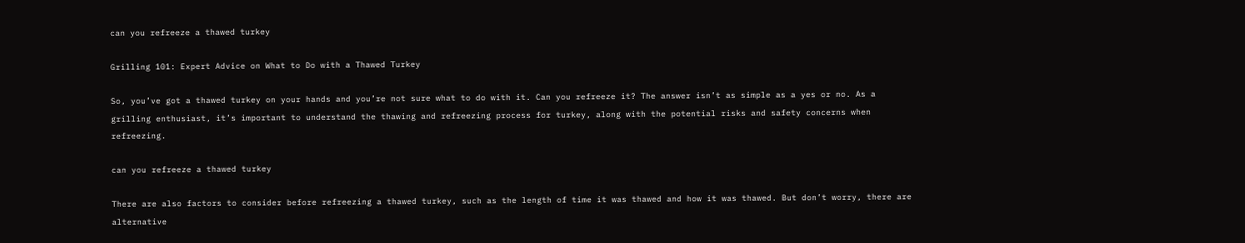can you refreeze a thawed turkey

Grilling 101: Expert Advice on What to Do with a Thawed Turkey

So, you’ve got a thawed turkey on your hands and you’re not sure what to do with it. Can you refreeze it? The answer isn’t as simple as a yes or no. As a grilling enthusiast, it’s important to understand the thawing and refreezing process for turkey, along with the potential risks and safety concerns when refreezing.

can you refreeze a thawed turkey

There are also factors to consider before refreezing a thawed turkey, such as the length of time it was thawed and how it was thawed. But don’t worry, there are alternative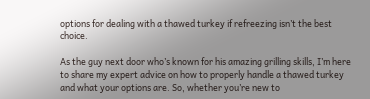options for dealing with a thawed turkey if refreezing isn’t the best choice.

As the guy next door who’s known for his amazing grilling skills, I’m here to share my expert advice on how to properly handle a thawed turkey and what your options are. So, whether you’re new to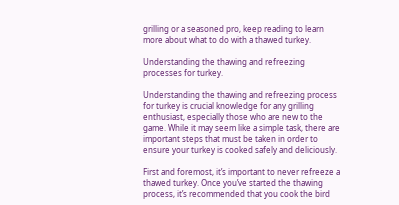grilling or a seasoned pro, keep reading to learn more about what to do with a thawed turkey.

Understanding the thawing and refreezing processes for turkey.

Understanding the thawing and refreezing process for turkey is crucial knowledge for any grilling enthusiast, especially those who are new to the game. While it may seem like a simple task, there are important steps that must be taken in order to ensure your turkey is cooked safely and deliciously.

First and foremost, it’s important to never refreeze a thawed turkey. Once you’ve started the thawing process, it’s recommended that you cook the bird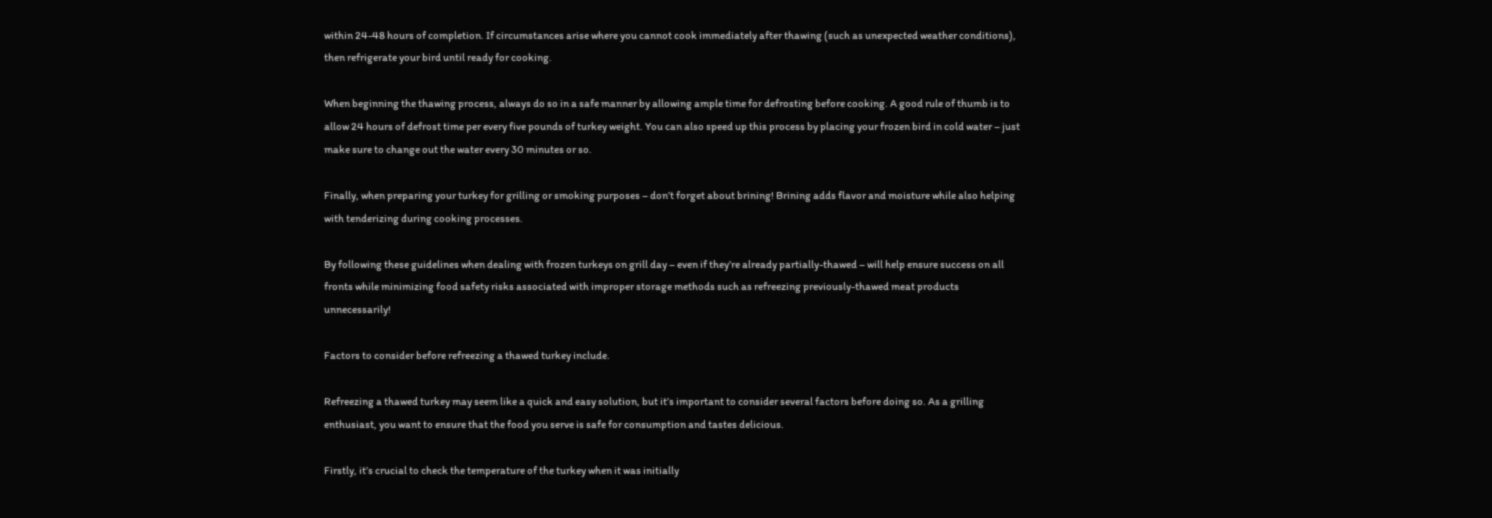within 24-48 hours of completion. If circumstances arise where you cannot cook immediately after thawing (such as unexpected weather conditions), then refrigerate your bird until ready for cooking.

When beginning the thawing process, always do so in a safe manner by allowing ample time for defrosting before cooking. A good rule of thumb is to allow 24 hours of defrost time per every five pounds of turkey weight. You can also speed up this process by placing your frozen bird in cold water – just make sure to change out the water every 30 minutes or so.

Finally, when preparing your turkey for grilling or smoking purposes – don’t forget about brining! Brining adds flavor and moisture while also helping with tenderizing during cooking processes.

By following these guidelines when dealing with frozen turkeys on grill day – even if they’re already partially-thawed – will help ensure success on all fronts while minimizing food safety risks associated with improper storage methods such as refreezing previously-thawed meat products unnecessarily!

Factors to consider before refreezing a thawed turkey include.

Refreezing a thawed turkey may seem like a quick and easy solution, but it’s important to consider several factors before doing so. As a grilling enthusiast, you want to ensure that the food you serve is safe for consumption and tastes delicious.

Firstly, it’s crucial to check the temperature of the turkey when it was initially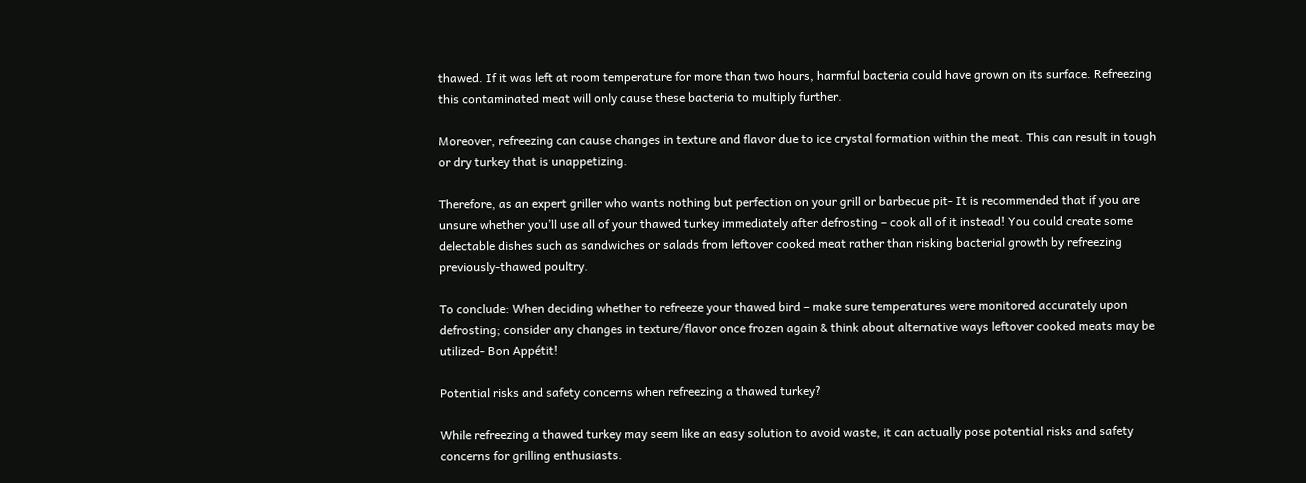thawed. If it was left at room temperature for more than two hours, harmful bacteria could have grown on its surface. Refreezing this contaminated meat will only cause these bacteria to multiply further.

Moreover, refreezing can cause changes in texture and flavor due to ice crystal formation within the meat. This can result in tough or dry turkey that is unappetizing.

Therefore, as an expert griller who wants nothing but perfection on your grill or barbecue pit- It is recommended that if you are unsure whether you’ll use all of your thawed turkey immediately after defrosting – cook all of it instead! You could create some delectable dishes such as sandwiches or salads from leftover cooked meat rather than risking bacterial growth by refreezing previously-thawed poultry.

To conclude: When deciding whether to refreeze your thawed bird – make sure temperatures were monitored accurately upon defrosting; consider any changes in texture/flavor once frozen again & think about alternative ways leftover cooked meats may be utilized- Bon Appétit!

Potential risks and safety concerns when refreezing a thawed turkey?

While refreezing a thawed turkey may seem like an easy solution to avoid waste, it can actually pose potential risks and safety concerns for grilling enthusiasts.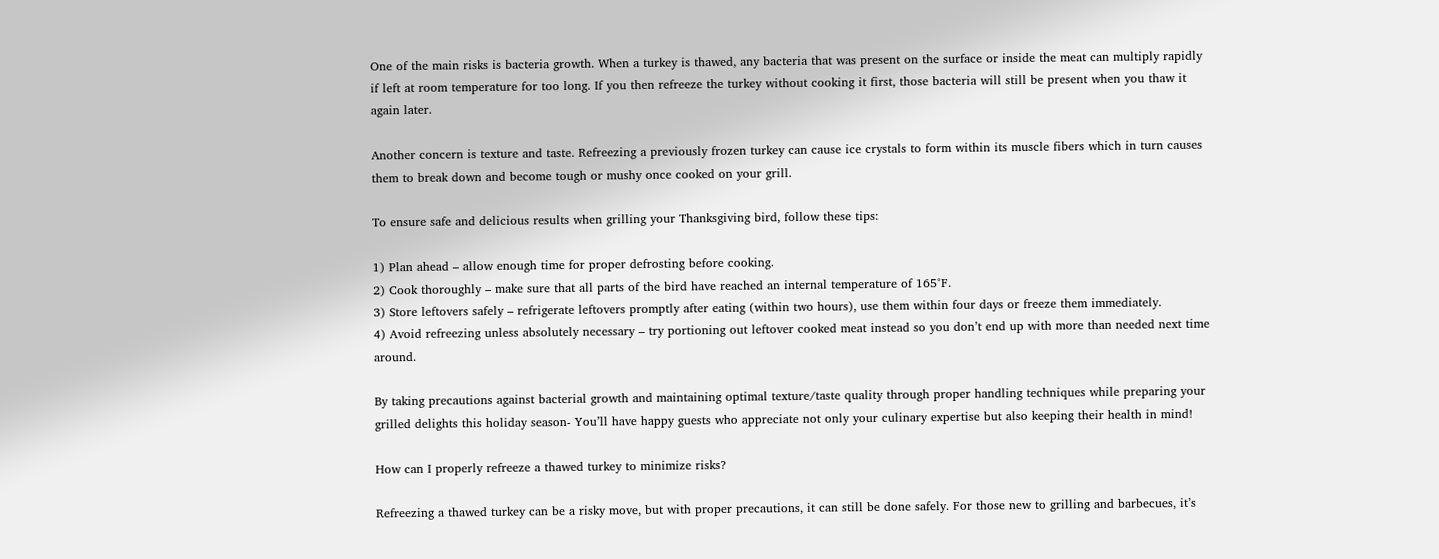One of the main risks is bacteria growth. When a turkey is thawed, any bacteria that was present on the surface or inside the meat can multiply rapidly if left at room temperature for too long. If you then refreeze the turkey without cooking it first, those bacteria will still be present when you thaw it again later.

Another concern is texture and taste. Refreezing a previously frozen turkey can cause ice crystals to form within its muscle fibers which in turn causes them to break down and become tough or mushy once cooked on your grill.

To ensure safe and delicious results when grilling your Thanksgiving bird, follow these tips:

1) Plan ahead – allow enough time for proper defrosting before cooking.
2) Cook thoroughly – make sure that all parts of the bird have reached an internal temperature of 165°F.
3) Store leftovers safely – refrigerate leftovers promptly after eating (within two hours), use them within four days or freeze them immediately.
4) Avoid refreezing unless absolutely necessary – try portioning out leftover cooked meat instead so you don’t end up with more than needed next time around.

By taking precautions against bacterial growth and maintaining optimal texture/taste quality through proper handling techniques while preparing your grilled delights this holiday season- You’ll have happy guests who appreciate not only your culinary expertise but also keeping their health in mind!

How can I properly refreeze a thawed turkey to minimize risks?

Refreezing a thawed turkey can be a risky move, but with proper precautions, it can still be done safely. For those new to grilling and barbecues, it’s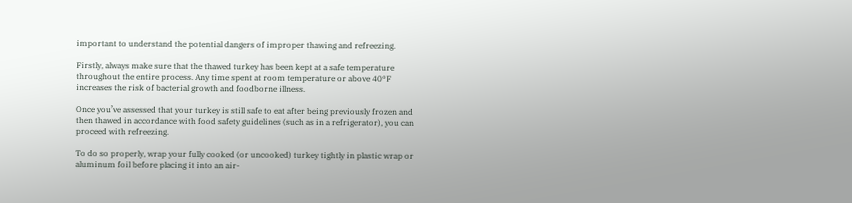important to understand the potential dangers of improper thawing and refreezing.

Firstly, always make sure that the thawed turkey has been kept at a safe temperature throughout the entire process. Any time spent at room temperature or above 40°F increases the risk of bacterial growth and foodborne illness.

Once you’ve assessed that your turkey is still safe to eat after being previously frozen and then thawed in accordance with food safety guidelines (such as in a refrigerator), you can proceed with refreezing.

To do so properly, wrap your fully cooked (or uncooked) turkey tightly in plastic wrap or aluminum foil before placing it into an air-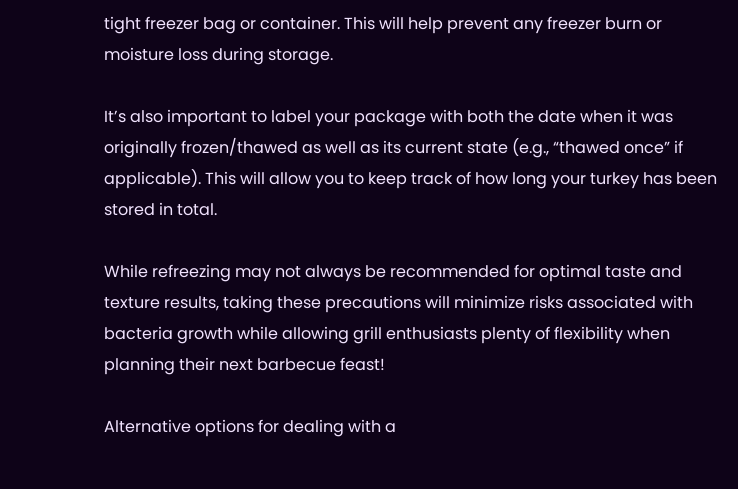tight freezer bag or container. This will help prevent any freezer burn or moisture loss during storage.

It’s also important to label your package with both the date when it was originally frozen/thawed as well as its current state (e.g., “thawed once” if applicable). This will allow you to keep track of how long your turkey has been stored in total.

While refreezing may not always be recommended for optimal taste and texture results, taking these precautions will minimize risks associated with bacteria growth while allowing grill enthusiasts plenty of flexibility when planning their next barbecue feast!

Alternative options for dealing with a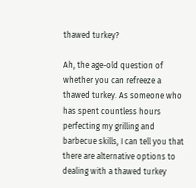thawed turkey?

Ah, the age-old question of whether you can refreeze a thawed turkey. As someone who has spent countless hours perfecting my grilling and barbecue skills, I can tell you that there are alternative options to dealing with a thawed turkey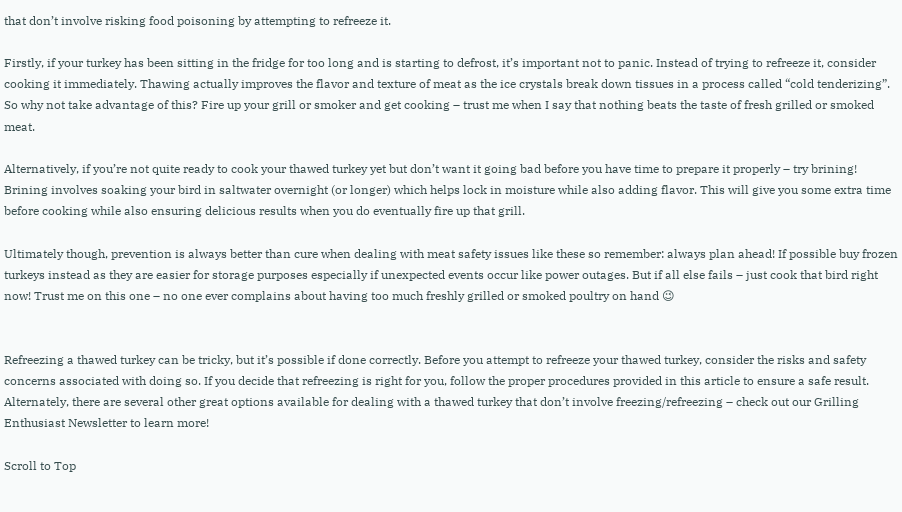that don’t involve risking food poisoning by attempting to refreeze it.

Firstly, if your turkey has been sitting in the fridge for too long and is starting to defrost, it’s important not to panic. Instead of trying to refreeze it, consider cooking it immediately. Thawing actually improves the flavor and texture of meat as the ice crystals break down tissues in a process called “cold tenderizing”. So why not take advantage of this? Fire up your grill or smoker and get cooking – trust me when I say that nothing beats the taste of fresh grilled or smoked meat.

Alternatively, if you’re not quite ready to cook your thawed turkey yet but don’t want it going bad before you have time to prepare it properly – try brining! Brining involves soaking your bird in saltwater overnight (or longer) which helps lock in moisture while also adding flavor. This will give you some extra time before cooking while also ensuring delicious results when you do eventually fire up that grill.

Ultimately though, prevention is always better than cure when dealing with meat safety issues like these so remember: always plan ahead! If possible buy frozen turkeys instead as they are easier for storage purposes especially if unexpected events occur like power outages. But if all else fails – just cook that bird right now! Trust me on this one – no one ever complains about having too much freshly grilled or smoked poultry on hand 😉


Refreezing a thawed turkey can be tricky, but it’s possible if done correctly. Before you attempt to refreeze your thawed turkey, consider the risks and safety concerns associated with doing so. If you decide that refreezing is right for you, follow the proper procedures provided in this article to ensure a safe result. Alternately, there are several other great options available for dealing with a thawed turkey that don’t involve freezing/refreezing – check out our Grilling Enthusiast Newsletter to learn more!

Scroll to Top